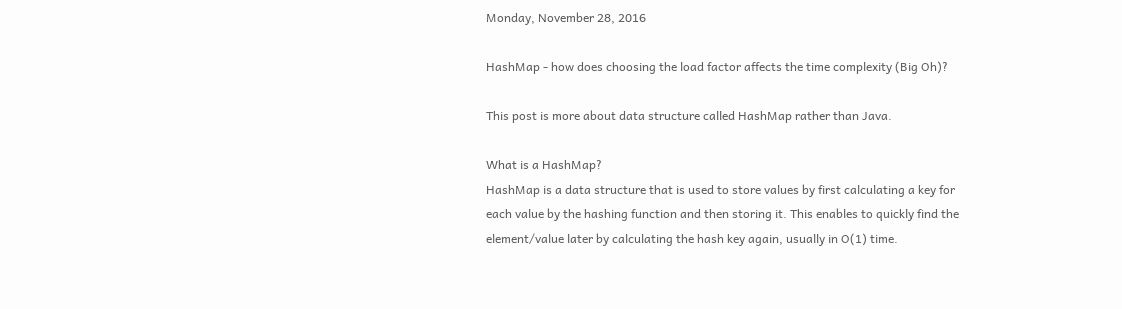Monday, November 28, 2016

HashMap - how does choosing the load factor affects the time complexity (Big Oh)?

This post is more about data structure called HashMap rather than Java.

What is a HashMap?
HashMap is a data structure that is used to store values by first calculating a key for each value by the hashing function and then storing it. This enables to quickly find the element/value later by calculating the hash key again, usually in O(1) time.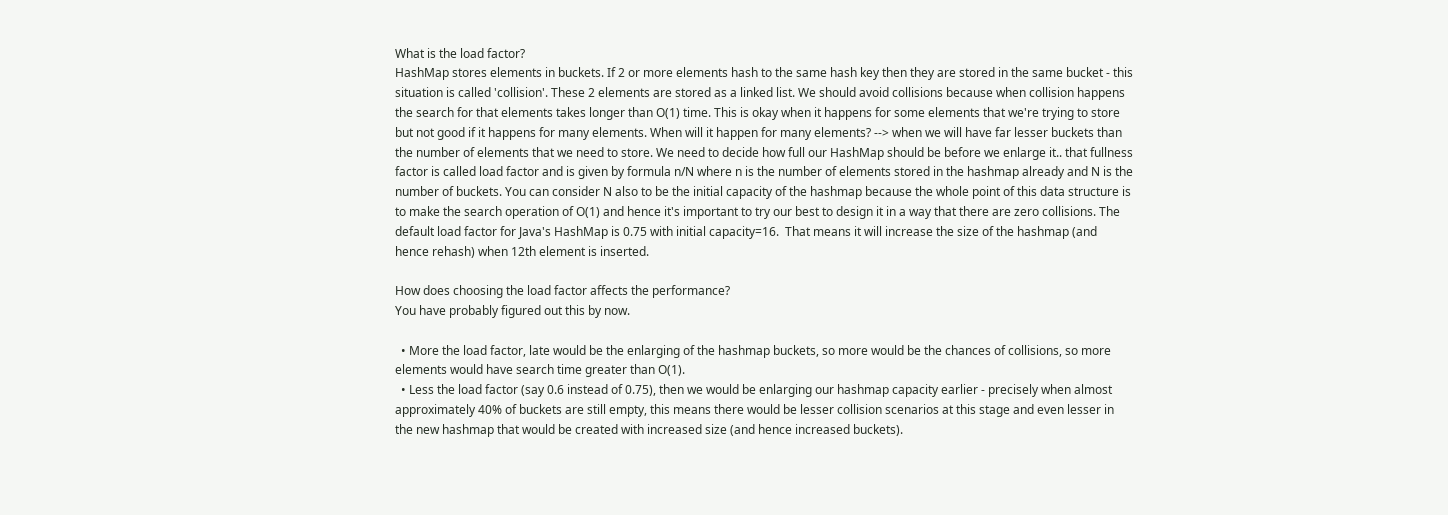What is the load factor?
HashMap stores elements in buckets. If 2 or more elements hash to the same hash key then they are stored in the same bucket - this situation is called 'collision'. These 2 elements are stored as a linked list. We should avoid collisions because when collision happens the search for that elements takes longer than O(1) time. This is okay when it happens for some elements that we're trying to store but not good if it happens for many elements. When will it happen for many elements? --> when we will have far lesser buckets than the number of elements that we need to store. We need to decide how full our HashMap should be before we enlarge it.. that fullness factor is called load factor and is given by formula n/N where n is the number of elements stored in the hashmap already and N is the number of buckets. You can consider N also to be the initial capacity of the hashmap because the whole point of this data structure is to make the search operation of O(1) and hence it's important to try our best to design it in a way that there are zero collisions. The default load factor for Java's HashMap is 0.75 with initial capacity=16.  That means it will increase the size of the hashmap (and hence rehash) when 12th element is inserted.

How does choosing the load factor affects the performance?
You have probably figured out this by now.

  • More the load factor, late would be the enlarging of the hashmap buckets, so more would be the chances of collisions, so more elements would have search time greater than O(1).
  • Less the load factor (say 0.6 instead of 0.75), then we would be enlarging our hashmap capacity earlier - precisely when almost approximately 40% of buckets are still empty, this means there would be lesser collision scenarios at this stage and even lesser in the new hashmap that would be created with increased size (and hence increased buckets).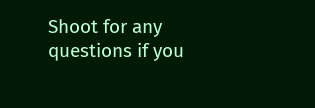Shoot for any questions if you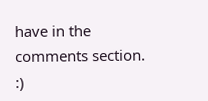have in the comments section. :)